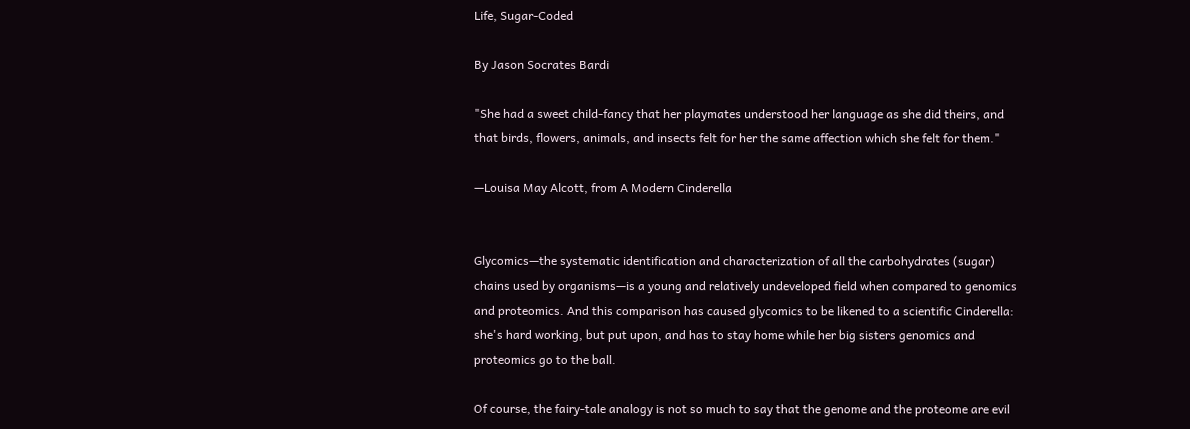Life, Sugar-Coded

By Jason Socrates Bardi

"She had a sweet child-fancy that her playmates understood her language as she did theirs, and that birds, flowers, animals, and insects felt for her the same affection which she felt for them."

—Louisa May Alcott, from A Modern Cinderella


Glycomics—the systematic identification and characterization of all the carbohydrates (sugar) chains used by organisms—is a young and relatively undeveloped field when compared to genomics and proteomics. And this comparison has caused glycomics to be likened to a scientific Cinderella: she's hard working, but put upon, and has to stay home while her big sisters genomics and proteomics go to the ball.

Of course, the fairy-tale analogy is not so much to say that the genome and the proteome are evil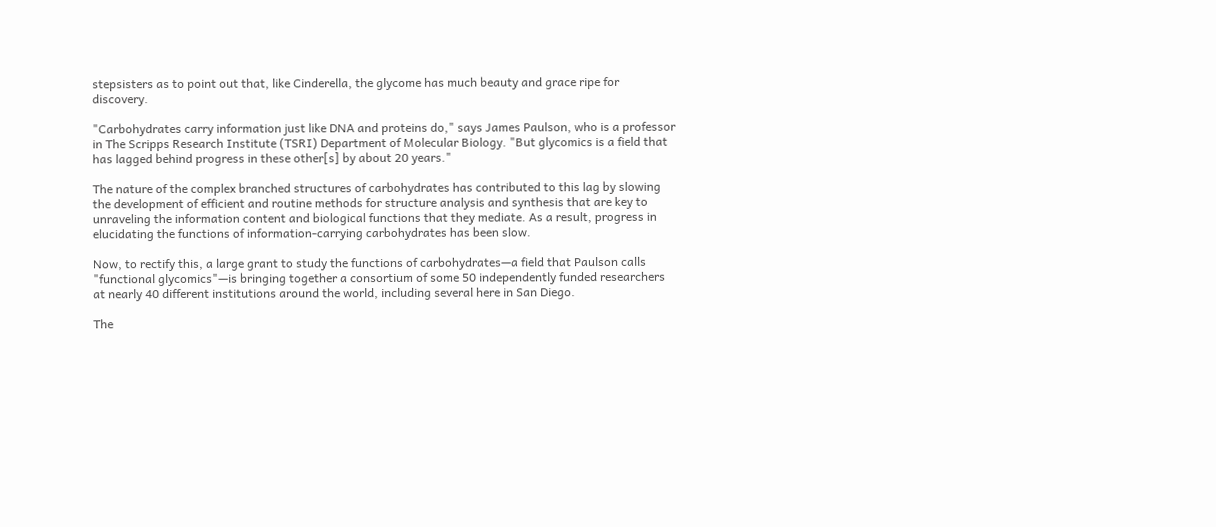stepsisters as to point out that, like Cinderella, the glycome has much beauty and grace ripe for discovery.

"Carbohydrates carry information just like DNA and proteins do," says James Paulson, who is a professor in The Scripps Research Institute (TSRI) Department of Molecular Biology. "But glycomics is a field that has lagged behind progress in these other[s] by about 20 years."

The nature of the complex branched structures of carbohydrates has contributed to this lag by slowing the development of efficient and routine methods for structure analysis and synthesis that are key to unraveling the information content and biological functions that they mediate. As a result, progress in elucidating the functions of information-carrying carbohydrates has been slow.

Now, to rectify this, a large grant to study the functions of carbohydrates—a field that Paulson calls "functional glycomics"—is bringing together a consortium of some 50 independently funded researchers at nearly 40 different institutions around the world, including several here in San Diego.

The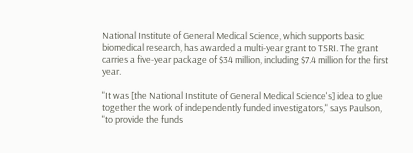National Institute of General Medical Science, which supports basic biomedical research, has awarded a multi-year grant to TSRI. The grant carries a five-year package of $34 million, including $7.4 million for the first year.

"It was [the National Institute of General Medical Science's] idea to glue together the work of independently funded investigators," says Paulson, "to provide the funds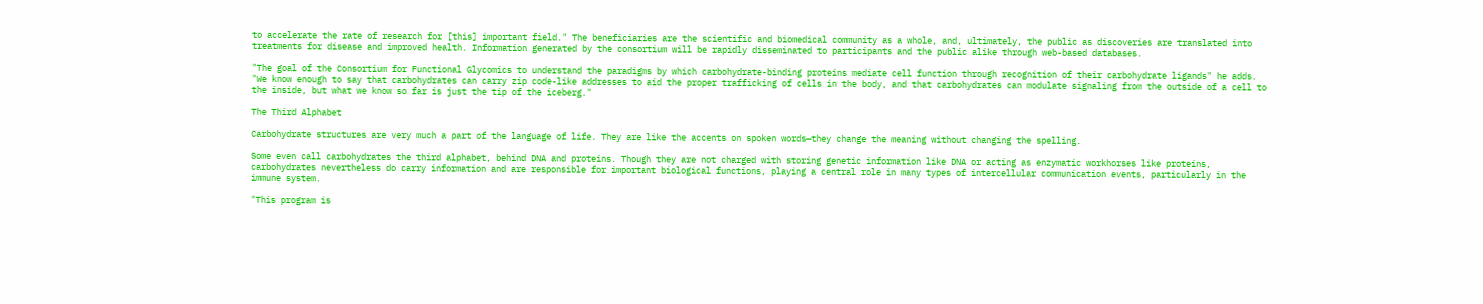to accelerate the rate of research for [this] important field." The beneficiaries are the scientific and biomedical community as a whole, and, ultimately, the public as discoveries are translated into treatments for disease and improved health. Information generated by the consortium will be rapidly disseminated to participants and the public alike through web-based databases.

"The goal of the Consortium for Functional Glycomics to understand the paradigms by which carbohydrate-binding proteins mediate cell function through recognition of their carbohydrate ligands" he adds. "We know enough to say that carbohydrates can carry zip code-like addresses to aid the proper trafficking of cells in the body, and that carbohydrates can modulate signaling from the outside of a cell to the inside, but what we know so far is just the tip of the iceberg."

The Third Alphabet

Carbohydrate structures are very much a part of the language of life. They are like the accents on spoken words—they change the meaning without changing the spelling.

Some even call carbohydrates the third alphabet, behind DNA and proteins. Though they are not charged with storing genetic information like DNA or acting as enzymatic workhorses like proteins, carbohydrates nevertheless do carry information and are responsible for important biological functions, playing a central role in many types of intercellular communication events, particularly in the immune system.

"This program is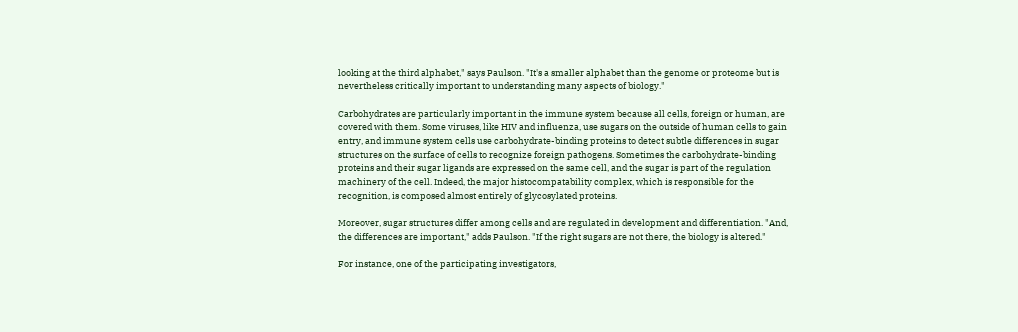looking at the third alphabet," says Paulson. "It's a smaller alphabet than the genome or proteome but is nevertheless critically important to understanding many aspects of biology."

Carbohydrates are particularly important in the immune system because all cells, foreign or human, are covered with them. Some viruses, like HIV and influenza, use sugars on the outside of human cells to gain entry, and immune system cells use carbohydrate-binding proteins to detect subtle differences in sugar structures on the surface of cells to recognize foreign pathogens. Sometimes the carbohydrate-binding proteins and their sugar ligands are expressed on the same cell, and the sugar is part of the regulation machinery of the cell. Indeed, the major histocompatability complex, which is responsible for the recognition, is composed almost entirely of glycosylated proteins.

Moreover, sugar structures differ among cells and are regulated in development and differentiation. "And, the differences are important," adds Paulson. "If the right sugars are not there, the biology is altered."

For instance, one of the participating investigators,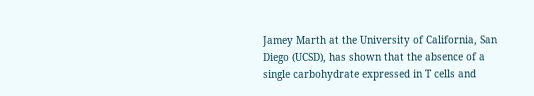Jamey Marth at the University of California, San Diego (UCSD), has shown that the absence of a single carbohydrate expressed in T cells and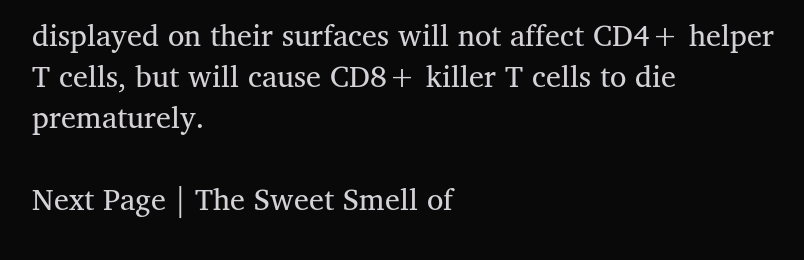displayed on their surfaces will not affect CD4+ helper T cells, but will cause CD8+ killer T cells to die prematurely.

Next Page | The Sweet Smell of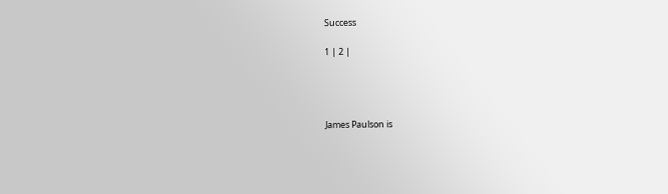Success

1 | 2 |




James Paulson is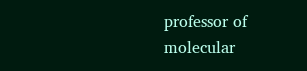professor of molecular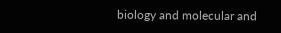biology and molecular and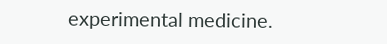experimental medicine.